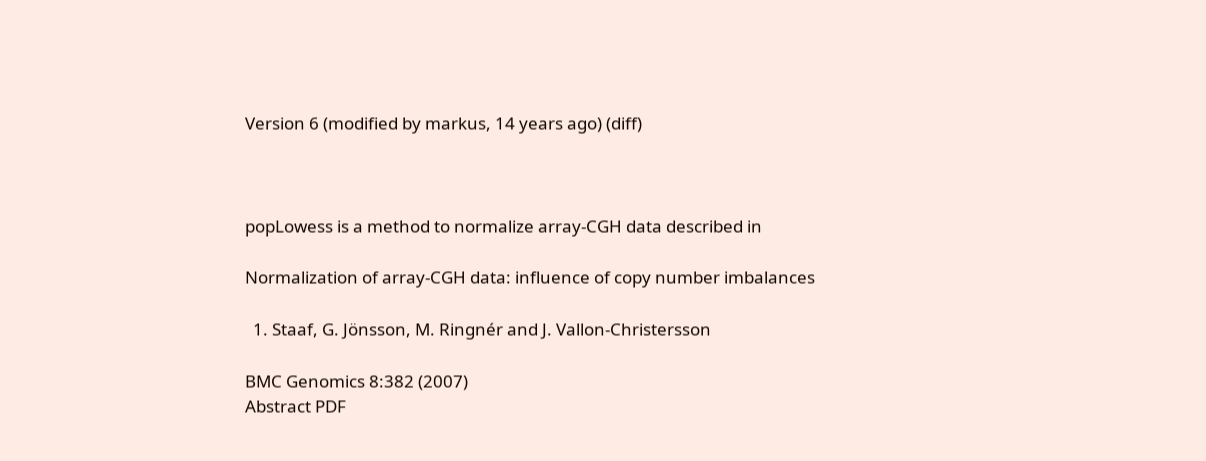Version 6 (modified by markus, 14 years ago) (diff)



popLowess is a method to normalize array-CGH data described in

Normalization of array-CGH data: influence of copy number imbalances

  1. Staaf, G. Jönsson, M. Ringnér and J. Vallon-Christersson

BMC Genomics 8:382 (2007)
Abstract PDF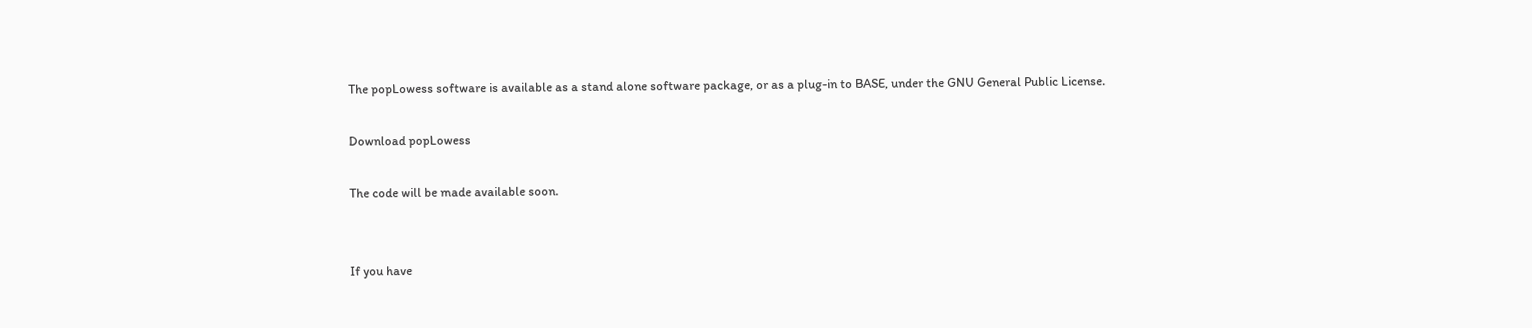The popLowess software is available as a stand alone software package, or as a plug-in to BASE, under the GNU General Public License.

Download popLowess

The code will be made available soon.


If you have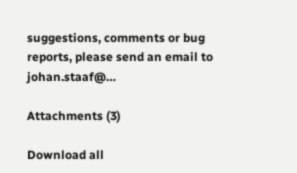suggestions, comments or bug reports, please send an email to johan.staaf@…

Attachments (3)

Download all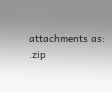attachments as: .zip